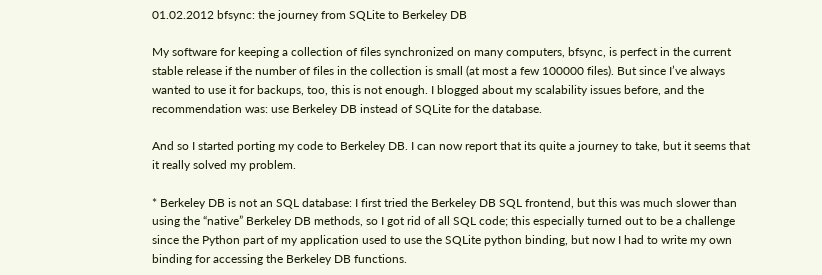01.02.2012 bfsync: the journey from SQLite to Berkeley DB

My software for keeping a collection of files synchronized on many computers, bfsync, is perfect in the current stable release if the number of files in the collection is small (at most a few 100000 files). But since I’ve always wanted to use it for backups, too, this is not enough. I blogged about my scalability issues before, and the recommendation was: use Berkeley DB instead of SQLite for the database.

And so I started porting my code to Berkeley DB. I can now report that its quite a journey to take, but it seems that it really solved my problem.

* Berkeley DB is not an SQL database: I first tried the Berkeley DB SQL frontend, but this was much slower than using the “native” Berkeley DB methods, so I got rid of all SQL code; this especially turned out to be a challenge since the Python part of my application used to use the SQLite python binding, but now I had to write my own binding for accessing the Berkeley DB functions.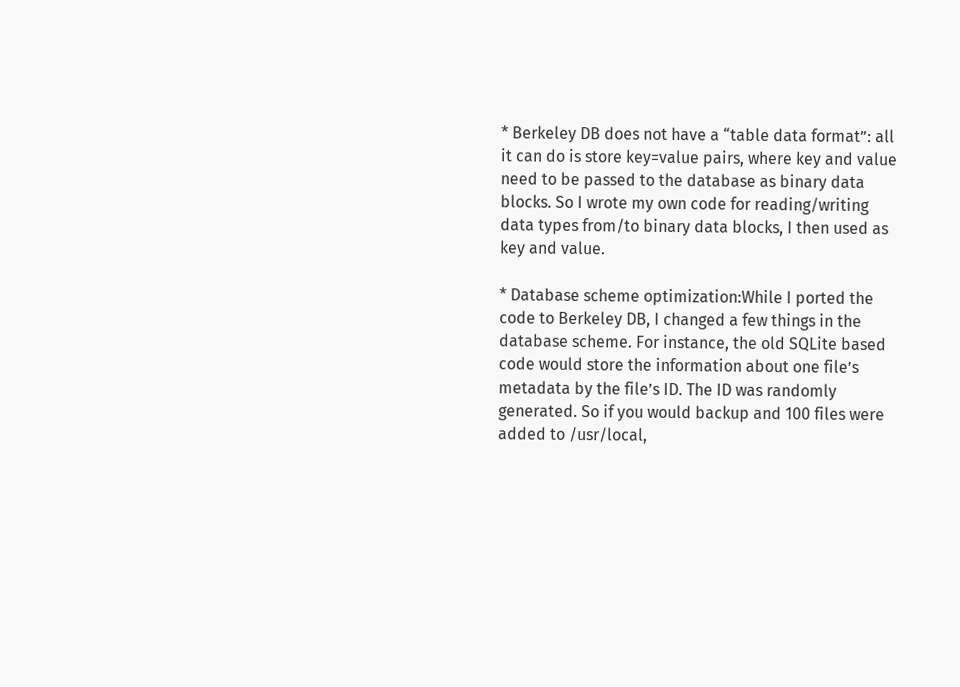* Berkeley DB does not have a “table data format”: all it can do is store key=value pairs, where key and value need to be passed to the database as binary data blocks. So I wrote my own code for reading/writing data types from/to binary data blocks, I then used as key and value.

* Database scheme optimization:While I ported the code to Berkeley DB, I changed a few things in the database scheme. For instance, the old SQLite based code would store the information about one file’s metadata by the file’s ID. The ID was randomly generated. So if you would backup and 100 files were added to /usr/local,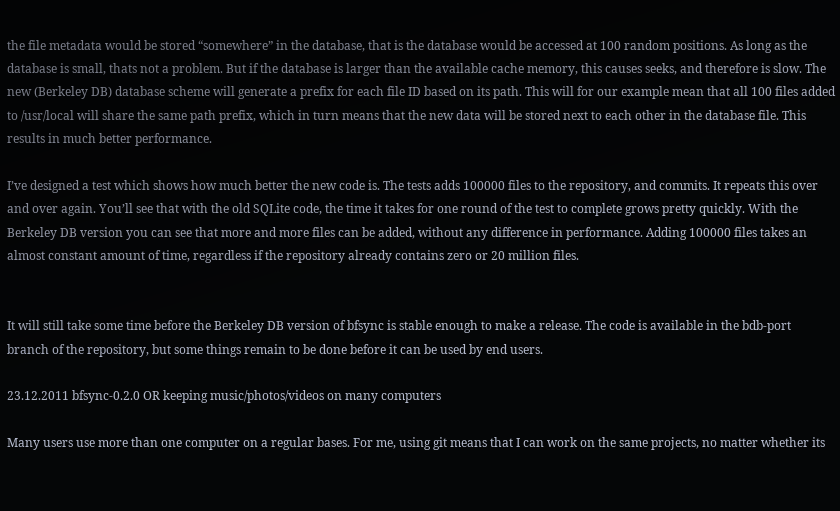the file metadata would be stored “somewhere” in the database, that is the database would be accessed at 100 random positions. As long as the database is small, thats not a problem. But if the database is larger than the available cache memory, this causes seeks, and therefore is slow. The new (Berkeley DB) database scheme will generate a prefix for each file ID based on its path. This will for our example mean that all 100 files added to /usr/local will share the same path prefix, which in turn means that the new data will be stored next to each other in the database file. This results in much better performance.

I’ve designed a test which shows how much better the new code is. The tests adds 100000 files to the repository, and commits. It repeats this over and over again. You’ll see that with the old SQLite code, the time it takes for one round of the test to complete grows pretty quickly. With the Berkeley DB version you can see that more and more files can be added, without any difference in performance. Adding 100000 files takes an almost constant amount of time, regardless if the repository already contains zero or 20 million files.


It will still take some time before the Berkeley DB version of bfsync is stable enough to make a release. The code is available in the bdb-port branch of the repository, but some things remain to be done before it can be used by end users.

23.12.2011 bfsync-0.2.0 OR keeping music/photos/videos on many computers

Many users use more than one computer on a regular bases. For me, using git means that I can work on the same projects, no matter whether its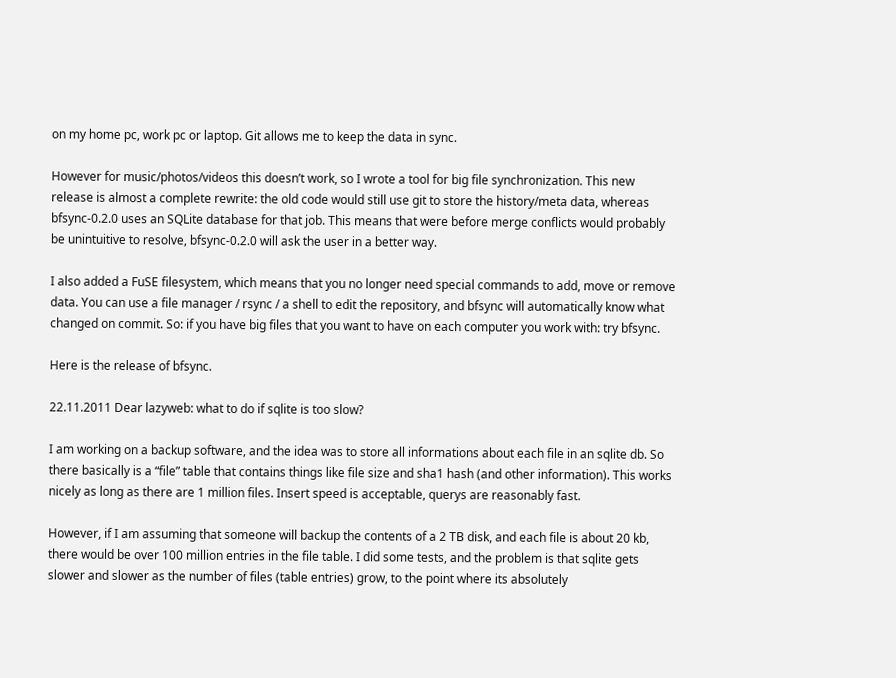on my home pc, work pc or laptop. Git allows me to keep the data in sync.

However for music/photos/videos this doesn’t work, so I wrote a tool for big file synchronization. This new release is almost a complete rewrite: the old code would still use git to store the history/meta data, whereas bfsync-0.2.0 uses an SQLite database for that job. This means that were before merge conflicts would probably be unintuitive to resolve, bfsync-0.2.0 will ask the user in a better way.

I also added a FuSE filesystem, which means that you no longer need special commands to add, move or remove data. You can use a file manager / rsync / a shell to edit the repository, and bfsync will automatically know what changed on commit. So: if you have big files that you want to have on each computer you work with: try bfsync.

Here is the release of bfsync.

22.11.2011 Dear lazyweb: what to do if sqlite is too slow?

I am working on a backup software, and the idea was to store all informations about each file in an sqlite db. So there basically is a “file” table that contains things like file size and sha1 hash (and other information). This works nicely as long as there are 1 million files. Insert speed is acceptable, querys are reasonably fast.

However, if I am assuming that someone will backup the contents of a 2 TB disk, and each file is about 20 kb, there would be over 100 million entries in the file table. I did some tests, and the problem is that sqlite gets slower and slower as the number of files (table entries) grow, to the point where its absolutely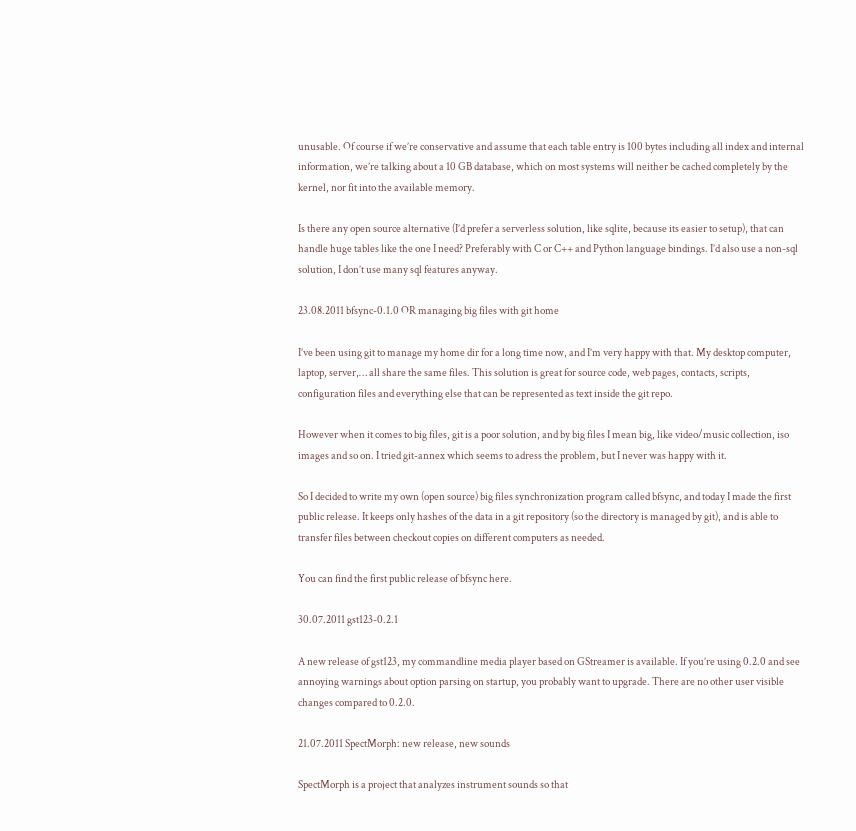unusable. Of course if we’re conservative and assume that each table entry is 100 bytes including all index and internal information, we’re talking about a 10 GB database, which on most systems will neither be cached completely by the kernel, nor fit into the available memory.

Is there any open source alternative (I’d prefer a serverless solution, like sqlite, because its easier to setup), that can handle huge tables like the one I need? Preferably with C or C++ and Python language bindings. I’d also use a non-sql solution, I don’t use many sql features anyway.

23.08.2011 bfsync-0.1.0 OR managing big files with git home

I’ve been using git to manage my home dir for a long time now, and I’m very happy with that. My desktop computer, laptop, server,… all share the same files. This solution is great for source code, web pages, contacts, scripts, configuration files and everything else that can be represented as text inside the git repo.

However when it comes to big files, git is a poor solution, and by big files I mean big, like video/music collection, iso images and so on. I tried git-annex which seems to adress the problem, but I never was happy with it.

So I decided to write my own (open source) big files synchronization program called bfsync, and today I made the first public release. It keeps only hashes of the data in a git repository (so the directory is managed by git), and is able to transfer files between checkout copies on different computers as needed.

You can find the first public release of bfsync here.

30.07.2011 gst123-0.2.1

A new release of gst123, my commandline media player based on GStreamer is available. If you’re using 0.2.0 and see annoying warnings about option parsing on startup, you probably want to upgrade. There are no other user visible changes compared to 0.2.0.

21.07.2011 SpectMorph: new release, new sounds

SpectMorph is a project that analyzes instrument sounds so that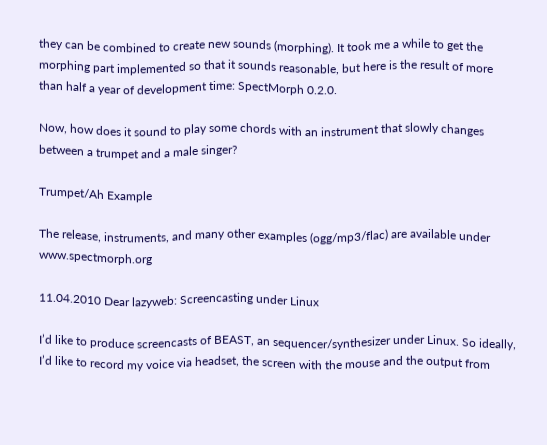they can be combined to create new sounds (morphing). It took me a while to get the morphing part implemented so that it sounds reasonable, but here is the result of more than half a year of development time: SpectMorph 0.2.0.

Now, how does it sound to play some chords with an instrument that slowly changes between a trumpet and a male singer?

Trumpet/Ah Example

The release, instruments, and many other examples (ogg/mp3/flac) are available under www.spectmorph.org

11.04.2010 Dear lazyweb: Screencasting under Linux

I’d like to produce screencasts of BEAST, an sequencer/synthesizer under Linux. So ideally, I’d like to record my voice via headset, the screen with the mouse and the output from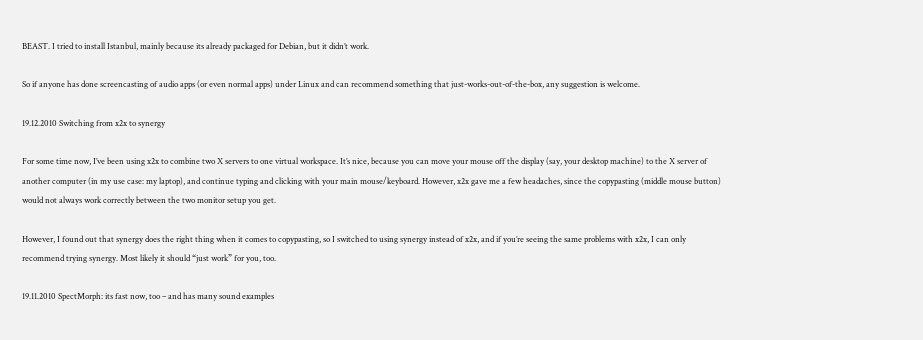BEAST. I tried to install Istanbul, mainly because its already packaged for Debian, but it didn’t work.

So if anyone has done screencasting of audio apps (or even normal apps) under Linux and can recommend something that just-works-out-of-the-box, any suggestion is welcome.

19.12.2010 Switching from x2x to synergy

For some time now, I’ve been using x2x to combine two X servers to one virtual workspace. It’s nice, because you can move your mouse off the display (say, your desktop machine) to the X server of another computer (in my use case: my laptop), and continue typing and clicking with your main mouse/keyboard. However, x2x gave me a few headaches, since the copypasting (middle mouse button) would not always work correctly between the two monitor setup you get.

However, I found out that synergy does the right thing when it comes to copypasting, so I switched to using synergy instead of x2x, and if you’re seeing the same problems with x2x, I can only recommend trying synergy. Most likely it should “just work” for you, too.

19.11.2010 SpectMorph: its fast now, too – and has many sound examples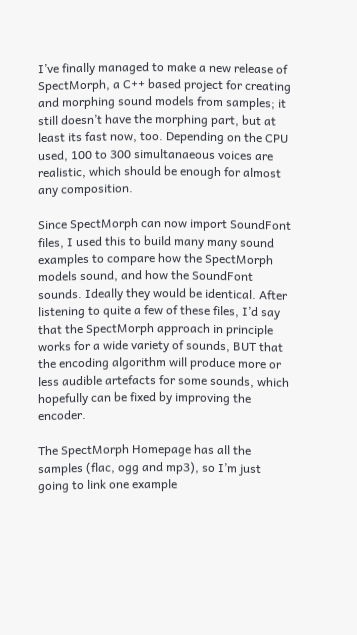I’ve finally managed to make a new release of SpectMorph, a C++ based project for creating and morphing sound models from samples; it still doesn’t have the morphing part, but at least its fast now, too. Depending on the CPU used, 100 to 300 simultanaeous voices are realistic, which should be enough for almost any composition.

Since SpectMorph can now import SoundFont files, I used this to build many many sound examples to compare how the SpectMorph models sound, and how the SoundFont sounds. Ideally they would be identical. After listening to quite a few of these files, I’d say that the SpectMorph approach in principle works for a wide variety of sounds, BUT that the encoding algorithm will produce more or less audible artefacts for some sounds, which hopefully can be fixed by improving the encoder.

The SpectMorph Homepage has all the samples (flac, ogg and mp3), so I’m just going to link one example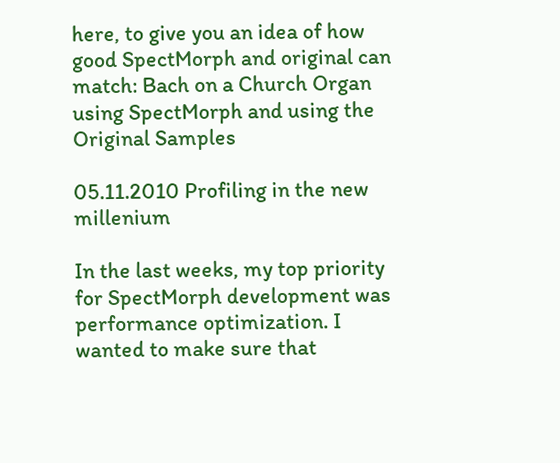here, to give you an idea of how good SpectMorph and original can match: Bach on a Church Organ using SpectMorph and using the Original Samples

05.11.2010 Profiling in the new millenium

In the last weeks, my top priority for SpectMorph development was performance optimization. I wanted to make sure that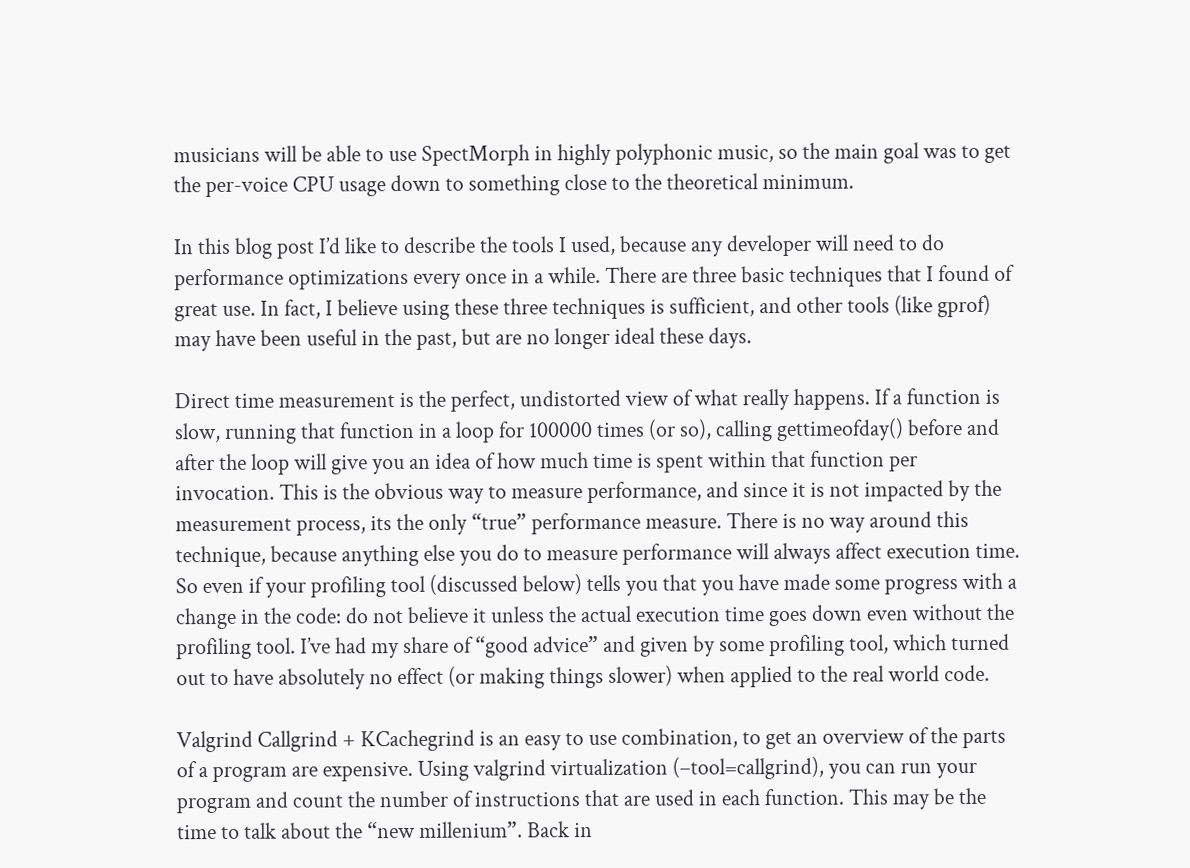musicians will be able to use SpectMorph in highly polyphonic music, so the main goal was to get the per-voice CPU usage down to something close to the theoretical minimum.

In this blog post I’d like to describe the tools I used, because any developer will need to do performance optimizations every once in a while. There are three basic techniques that I found of great use. In fact, I believe using these three techniques is sufficient, and other tools (like gprof) may have been useful in the past, but are no longer ideal these days.

Direct time measurement is the perfect, undistorted view of what really happens. If a function is slow, running that function in a loop for 100000 times (or so), calling gettimeofday() before and after the loop will give you an idea of how much time is spent within that function per invocation. This is the obvious way to measure performance, and since it is not impacted by the measurement process, its the only “true” performance measure. There is no way around this technique, because anything else you do to measure performance will always affect execution time. So even if your profiling tool (discussed below) tells you that you have made some progress with a change in the code: do not believe it unless the actual execution time goes down even without the profiling tool. I’ve had my share of “good advice” and given by some profiling tool, which turned out to have absolutely no effect (or making things slower) when applied to the real world code.

Valgrind Callgrind + KCachegrind is an easy to use combination, to get an overview of the parts of a program are expensive. Using valgrind virtualization (–tool=callgrind), you can run your program and count the number of instructions that are used in each function. This may be the time to talk about the “new millenium”. Back in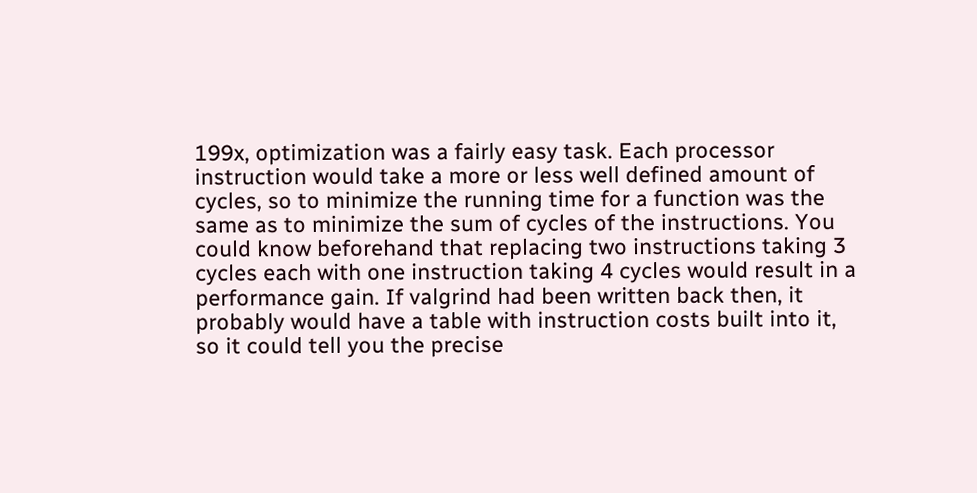199x, optimization was a fairly easy task. Each processor instruction would take a more or less well defined amount of cycles, so to minimize the running time for a function was the same as to minimize the sum of cycles of the instructions. You could know beforehand that replacing two instructions taking 3 cycles each with one instruction taking 4 cycles would result in a performance gain. If valgrind had been written back then, it probably would have a table with instruction costs built into it, so it could tell you the precise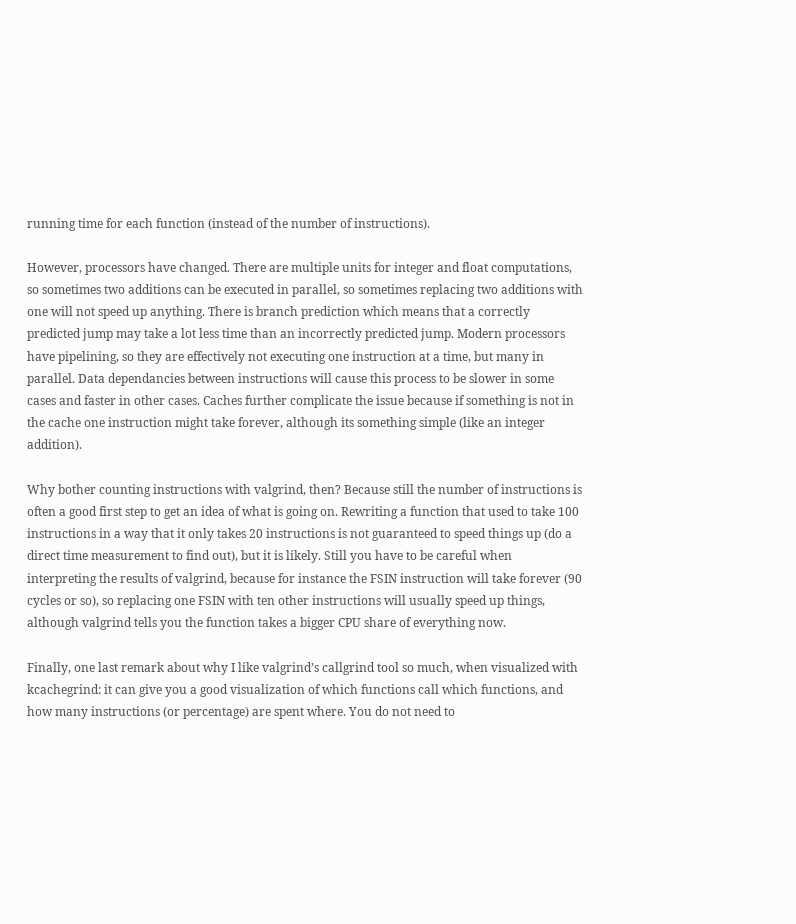running time for each function (instead of the number of instructions).

However, processors have changed. There are multiple units for integer and float computations, so sometimes two additions can be executed in parallel, so sometimes replacing two additions with one will not speed up anything. There is branch prediction which means that a correctly predicted jump may take a lot less time than an incorrectly predicted jump. Modern processors have pipelining, so they are effectively not executing one instruction at a time, but many in parallel. Data dependancies between instructions will cause this process to be slower in some cases and faster in other cases. Caches further complicate the issue because if something is not in the cache one instruction might take forever, although its something simple (like an integer addition).

Why bother counting instructions with valgrind, then? Because still the number of instructions is often a good first step to get an idea of what is going on. Rewriting a function that used to take 100 instructions in a way that it only takes 20 instructions is not guaranteed to speed things up (do a direct time measurement to find out), but it is likely. Still you have to be careful when interpreting the results of valgrind, because for instance the FSIN instruction will take forever (90 cycles or so), so replacing one FSIN with ten other instructions will usually speed up things, although valgrind tells you the function takes a bigger CPU share of everything now.

Finally, one last remark about why I like valgrind’s callgrind tool so much, when visualized with kcachegrind: it can give you a good visualization of which functions call which functions, and how many instructions (or percentage) are spent where. You do not need to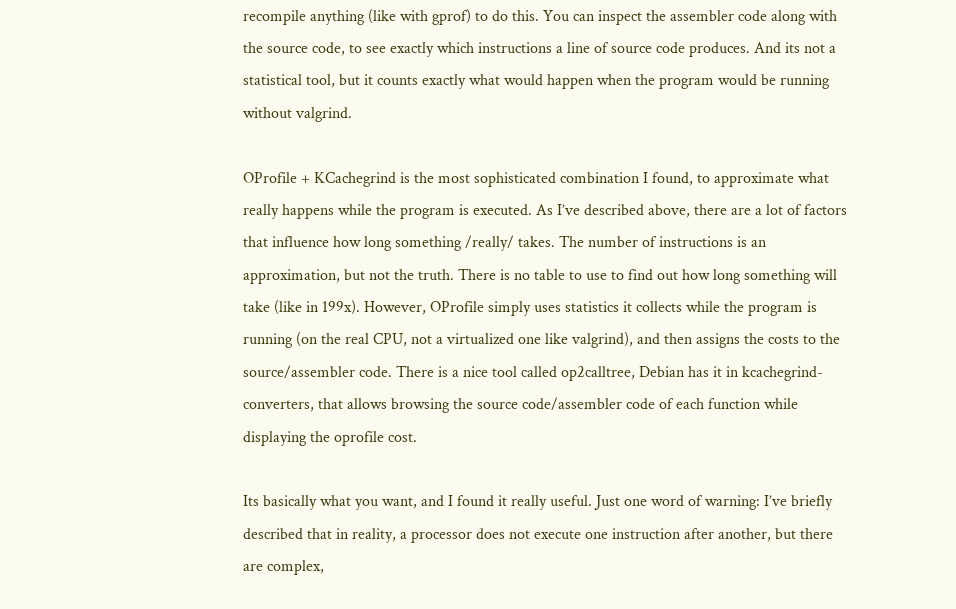recompile anything (like with gprof) to do this. You can inspect the assembler code along with the source code, to see exactly which instructions a line of source code produces. And its not a statistical tool, but it counts exactly what would happen when the program would be running without valgrind.

OProfile + KCachegrind is the most sophisticated combination I found, to approximate what really happens while the program is executed. As I’ve described above, there are a lot of factors that influence how long something /really/ takes. The number of instructions is an approximation, but not the truth. There is no table to use to find out how long something will take (like in 199x). However, OProfile simply uses statistics it collects while the program is running (on the real CPU, not a virtualized one like valgrind), and then assigns the costs to the source/assembler code. There is a nice tool called op2calltree, Debian has it in kcachegrind-converters, that allows browsing the source code/assembler code of each function while displaying the oprofile cost.

Its basically what you want, and I found it really useful. Just one word of warning: I’ve briefly described that in reality, a processor does not execute one instruction after another, but there are complex,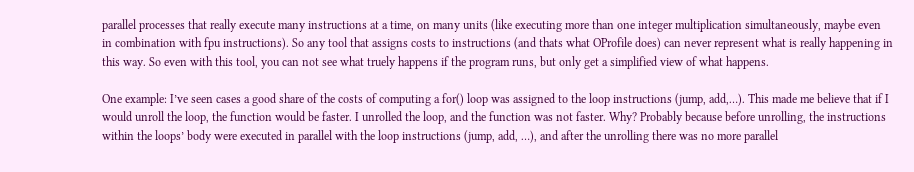parallel processes that really execute many instructions at a time, on many units (like executing more than one integer multiplication simultaneously, maybe even in combination with fpu instructions). So any tool that assigns costs to instructions (and thats what OProfile does) can never represent what is really happening in this way. So even with this tool, you can not see what truely happens if the program runs, but only get a simplified view of what happens.

One example: I’ve seen cases a good share of the costs of computing a for() loop was assigned to the loop instructions (jump, add,…). This made me believe that if I would unroll the loop, the function would be faster. I unrolled the loop, and the function was not faster. Why? Probably because before unrolling, the instructions within the loops’ body were executed in parallel with the loop instructions (jump, add, …), and after the unrolling there was no more parallel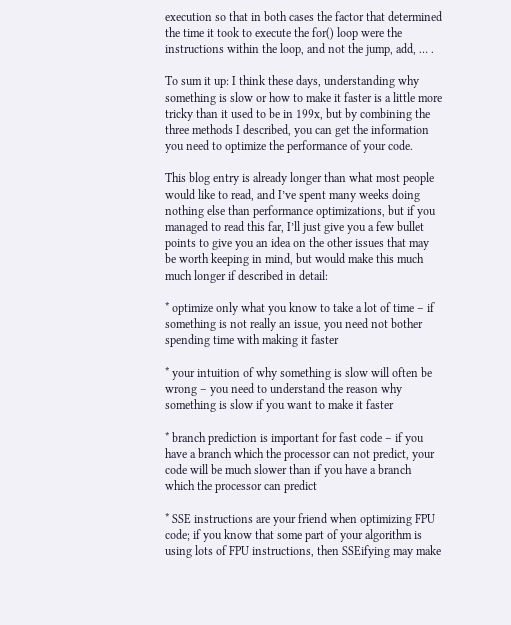execution so that in both cases the factor that determined the time it took to execute the for() loop were the instructions within the loop, and not the jump, add, … .

To sum it up: I think these days, understanding why something is slow or how to make it faster is a little more tricky than it used to be in 199x, but by combining the three methods I described, you can get the information you need to optimize the performance of your code.

This blog entry is already longer than what most people would like to read, and I’ve spent many weeks doing nothing else than performance optimizations, but if you managed to read this far, I’ll just give you a few bullet points to give you an idea on the other issues that may be worth keeping in mind, but would make this much much longer if described in detail:

* optimize only what you know to take a lot of time – if something is not really an issue, you need not bother spending time with making it faster

* your intuition of why something is slow will often be wrong – you need to understand the reason why something is slow if you want to make it faster

* branch prediction is important for fast code – if you have a branch which the processor can not predict, your code will be much slower than if you have a branch which the processor can predict

* SSE instructions are your friend when optimizing FPU code; if you know that some part of your algorithm is using lots of FPU instructions, then SSEifying may make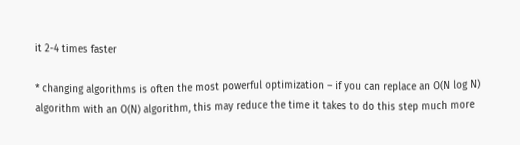it 2-4 times faster

* changing algorithms is often the most powerful optimization – if you can replace an O(N log N) algorithm with an O(N) algorithm, this may reduce the time it takes to do this step much more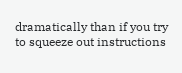dramatically than if you try to squeeze out instructions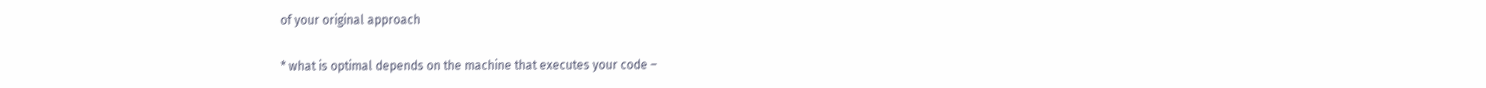of your original approach

* what is optimal depends on the machine that executes your code –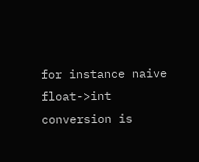for instance naive float->int conversion is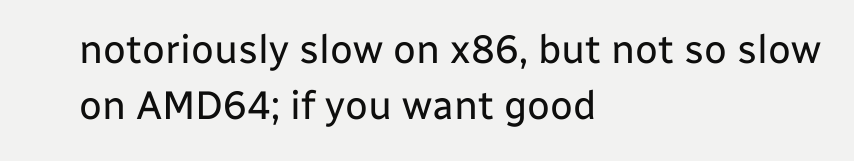notoriously slow on x86, but not so slow on AMD64; if you want good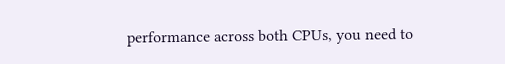performance across both CPUs, you need to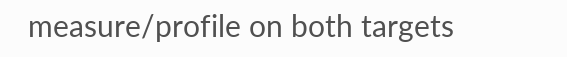measure/profile on both targets